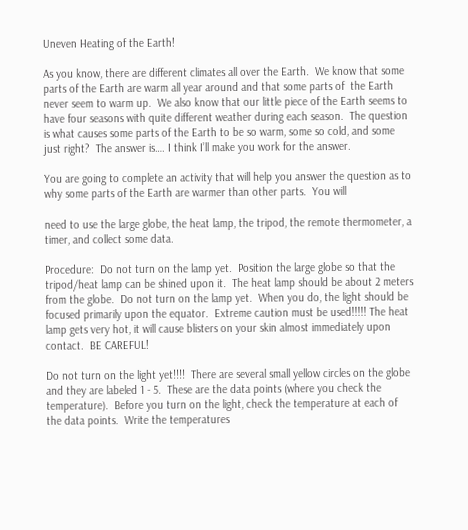Uneven Heating of the Earth!

As you know, there are different climates all over the Earth.  We know that some parts of the Earth are warm all year around and that some parts of  the Earth never seem to warm up.  We also know that our little piece of the Earth seems to have four seasons with quite different weather during each season.  The question is what causes some parts of the Earth to be so warm, some so cold, and some just right?  The answer is…. I think I’ll make you work for the answer.

You are going to complete an activity that will help you answer the question as to why some parts of the Earth are warmer than other parts.  You will

need to use the large globe, the heat lamp, the tripod, the remote thermometer, a timer, and collect some data.

Procedure:  Do not turn on the lamp yet.  Position the large globe so that the tripod/heat lamp can be shined upon it.  The heat lamp should be about 2 meters from the globe.  Do not turn on the lamp yet.  When you do, the light should be focused primarily upon the equator.  Extreme caution must be used!!!!! The heat lamp gets very hot, it will cause blisters on your skin almost immediately upon contact.  BE CAREFUL!

Do not turn on the light yet!!!!  There are several small yellow circles on the globe and they are labeled 1 - 5.  These are the data points (where you check the temperature).  Before you turn on the light, check the temperature at each of the data points.  Write the temperatures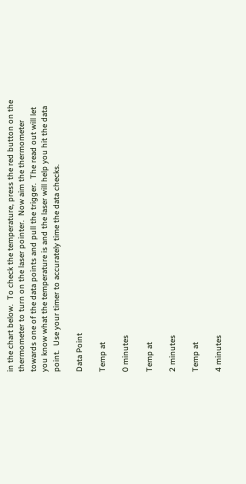in the chart below.  To check the temperature, press the red button on the thermometer to turn on the laser pointer.  Now aim the thermometer towards one of the data points and pull the trigger.  The read out will let you know what the temperature is and the laser will help you hit the data point.  Use your timer to accurately time the data checks.

Data Point

Temp at

0 minutes

Temp at

2 minutes

Temp at

4 minutes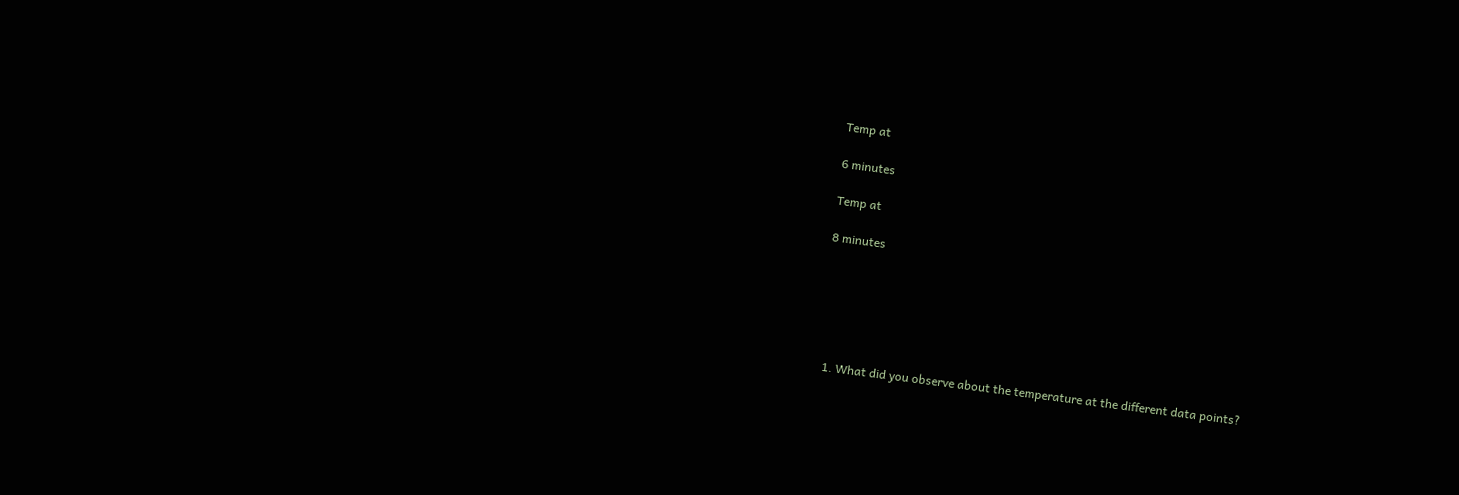Temp at

6 minutes

Temp at

8 minutes






  1. What did you observe about the temperature at the different data points?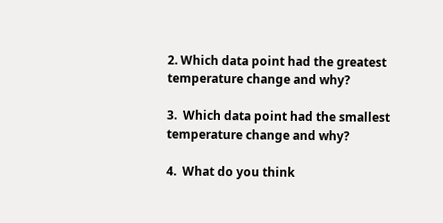2. Which data point had the greatest temperature change and why?

3.  Which data point had the smallest temperature change and why?

4.  What do you think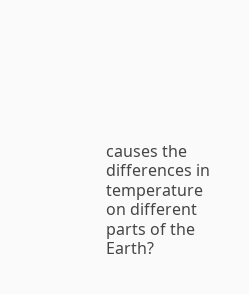causes the differences in temperature on different parts of the Earth?